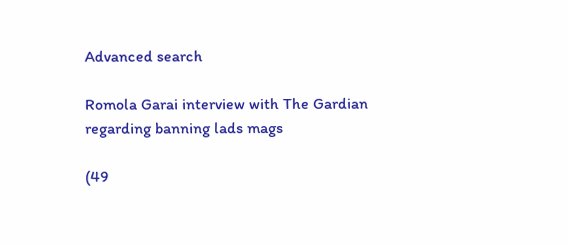Advanced search

Romola Garai interview with The Gardian regarding banning lads mags

(49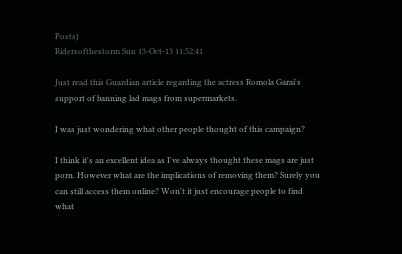Posts)
Ridersofthestorm Sun 13-Oct-13 11:52:41

Just read this Guardian article regarding the actress Romola Garai's support of banning lad mags from supermarkets.

I was just wondering what other people thought of this campaign?

I think it's an excellent idea as I've always thought these mags are just porn. However what are the implications of removing them? Surely you can still access them online? Won't it just encourage people to find what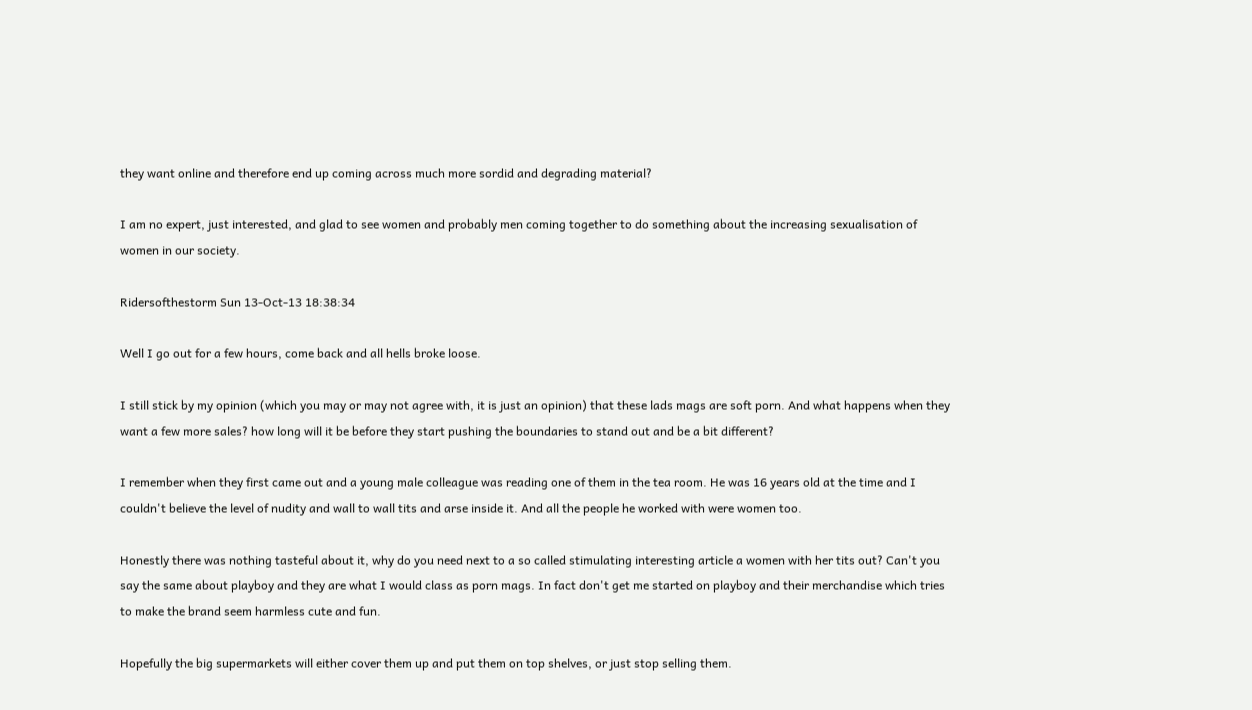they want online and therefore end up coming across much more sordid and degrading material?

I am no expert, just interested, and glad to see women and probably men coming together to do something about the increasing sexualisation of women in our society.

Ridersofthestorm Sun 13-Oct-13 18:38:34

Well I go out for a few hours, come back and all hells broke loose.

I still stick by my opinion (which you may or may not agree with, it is just an opinion) that these lads mags are soft porn. And what happens when they want a few more sales? how long will it be before they start pushing the boundaries to stand out and be a bit different?

I remember when they first came out and a young male colleague was reading one of them in the tea room. He was 16 years old at the time and I couldn't believe the level of nudity and wall to wall tits and arse inside it. And all the people he worked with were women too.

Honestly there was nothing tasteful about it, why do you need next to a so called stimulating interesting article a women with her tits out? Can't you say the same about playboy and they are what I would class as porn mags. In fact don't get me started on playboy and their merchandise which tries to make the brand seem harmless cute and fun.

Hopefully the big supermarkets will either cover them up and put them on top shelves, or just stop selling them.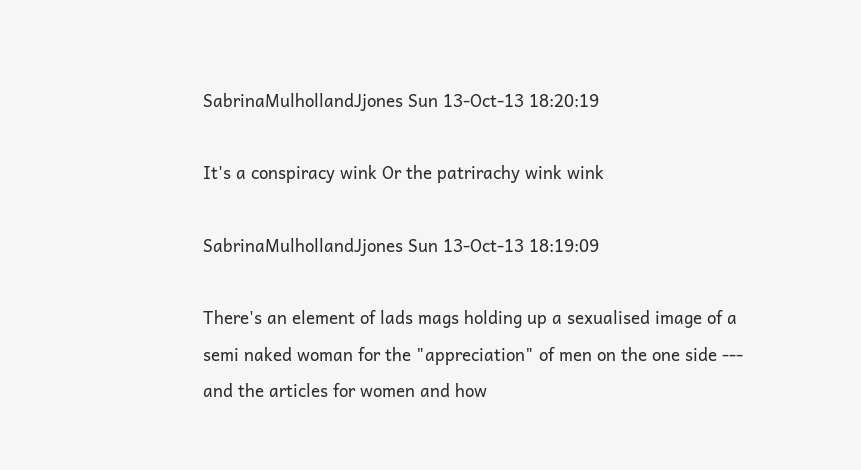SabrinaMulhollandJjones Sun 13-Oct-13 18:20:19

It's a conspiracy wink Or the patrirachy wink wink

SabrinaMulhollandJjones Sun 13-Oct-13 18:19:09

There's an element of lads mags holding up a sexualised image of a semi naked woman for the "appreciation" of men on the one side --- and the articles for women and how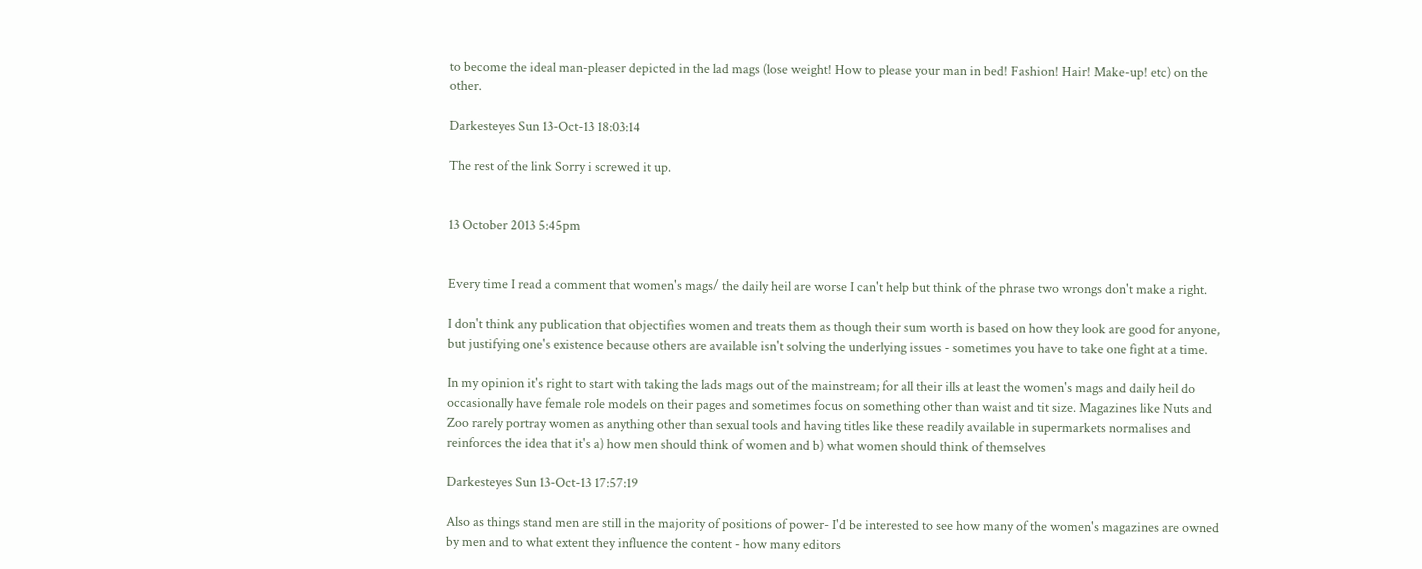to become the ideal man-pleaser depicted in the lad mags (lose weight! How to please your man in bed! Fashion! Hair! Make-up! etc) on the other.

Darkesteyes Sun 13-Oct-13 18:03:14

The rest of the link Sorry i screwed it up.


13 October 2013 5:45pm


Every time I read a comment that women's mags/ the daily heil are worse I can't help but think of the phrase two wrongs don't make a right.

I don't think any publication that objectifies women and treats them as though their sum worth is based on how they look are good for anyone, but justifying one's existence because others are available isn't solving the underlying issues - sometimes you have to take one fight at a time.

In my opinion it's right to start with taking the lads mags out of the mainstream; for all their ills at least the women's mags and daily heil do occasionally have female role models on their pages and sometimes focus on something other than waist and tit size. Magazines like Nuts and Zoo rarely portray women as anything other than sexual tools and having titles like these readily available in supermarkets normalises and reinforces the idea that it's a) how men should think of women and b) what women should think of themselves

Darkesteyes Sun 13-Oct-13 17:57:19

Also as things stand men are still in the majority of positions of power- I'd be interested to see how many of the women's magazines are owned by men and to what extent they influence the content - how many editors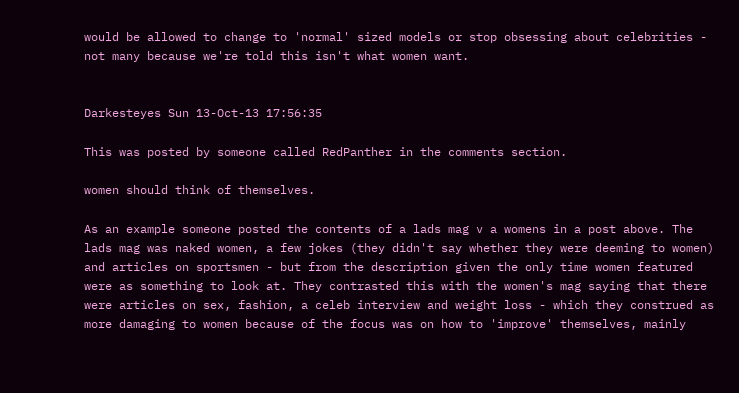would be allowed to change to 'normal' sized models or stop obsessing about celebrities - not many because we're told this isn't what women want.


Darkesteyes Sun 13-Oct-13 17:56:35

This was posted by someone called RedPanther in the comments section.

women should think of themselves.

As an example someone posted the contents of a lads mag v a womens in a post above. The lads mag was naked women, a few jokes (they didn't say whether they were deeming to women) and articles on sportsmen - but from the description given the only time women featured were as something to look at. They contrasted this with the women's mag saying that there were articles on sex, fashion, a celeb interview and weight loss - which they construed as more damaging to women because of the focus was on how to 'improve' themselves, mainly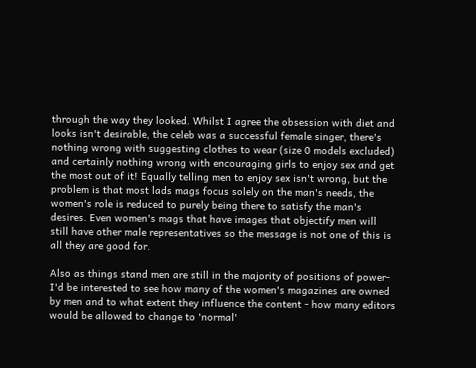through the way they looked. Whilst I agree the obsession with diet and looks isn't desirable, the celeb was a successful female singer, there's nothing wrong with suggesting clothes to wear (size 0 models excluded) and certainly nothing wrong with encouraging girls to enjoy sex and get the most out of it! Equally telling men to enjoy sex isn't wrong, but the problem is that most lads mags focus solely on the man's needs, the women's role is reduced to purely being there to satisfy the man's desires. Even women's mags that have images that objectify men will still have other male representatives so the message is not one of this is all they are good for.

Also as things stand men are still in the majority of positions of power- I'd be interested to see how many of the women's magazines are owned by men and to what extent they influence the content - how many editors would be allowed to change to 'normal'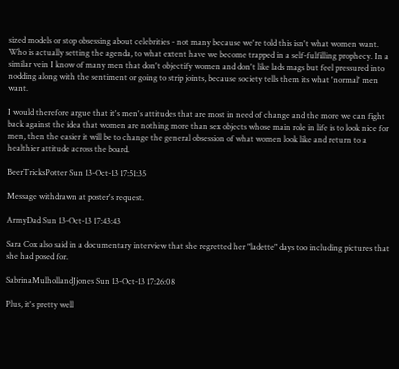sized models or stop obsessing about celebrities - not many because we're told this isn't what women want. Who is actually setting the agenda, to what extent have we become trapped in a self-fulfilling prophecy. In a similar vein I know of many men that don't objectify women and don't like lads mags but feel pressured into nodding along with the sentiment or going to strip joints, because society tells them its what 'normal' men want.

I would therefore argue that it's men's attitudes that are most in need of change and the more we can fight back against the idea that women are nothing more than sex objects whose main role in life is to look nice for men, then the easier it will be to change the general obsession of what women look like and return to a healthier attitude across the board.

BeerTricksPotter Sun 13-Oct-13 17:51:35

Message withdrawn at poster's request.

ArmyDad Sun 13-Oct-13 17:43:43

Sara Cox also said in a documentary interview that she regretted her "ladette" days too including pictures that she had posed for.

SabrinaMulhollandJjones Sun 13-Oct-13 17:26:08

Plus, it's pretty well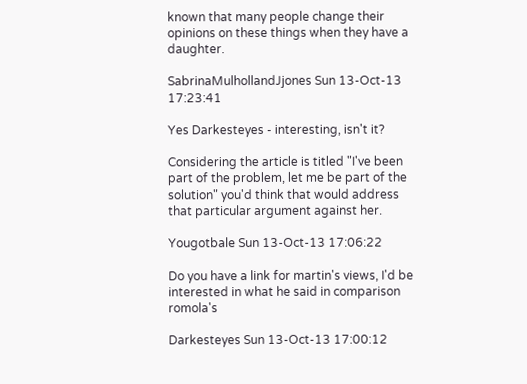known that many people change their opinions on these things when they have a daughter.

SabrinaMulhollandJjones Sun 13-Oct-13 17:23:41

Yes Darkesteyes - interesting, isn't it?

Considering the article is titled "I've been part of the problem, let me be part of the solution" you'd think that would address that particular argument against her.

Yougotbale Sun 13-Oct-13 17:06:22

Do you have a link for martin's views, I'd be interested in what he said in comparison romola's

Darkesteyes Sun 13-Oct-13 17:00:12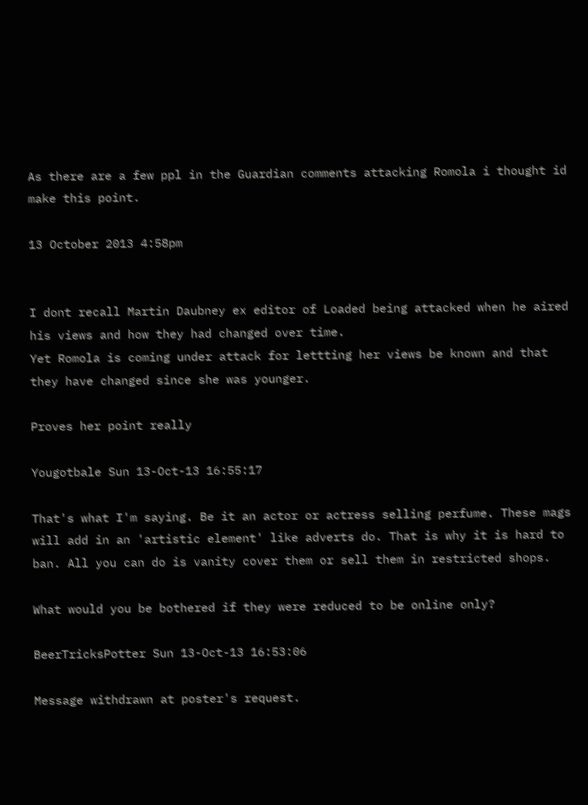As there are a few ppl in the Guardian comments attacking Romola i thought id make this point.

13 October 2013 4:58pm


I dont recall Martin Daubney ex editor of Loaded being attacked when he aired his views and how they had changed over time.
Yet Romola is coming under attack for lettting her views be known and that they have changed since she was younger.

Proves her point really

Yougotbale Sun 13-Oct-13 16:55:17

That's what I'm saying. Be it an actor or actress selling perfume. These mags will add in an 'artistic element' like adverts do. That is why it is hard to ban. All you can do is vanity cover them or sell them in restricted shops.

What would you be bothered if they were reduced to be online only?

BeerTricksPotter Sun 13-Oct-13 16:53:06

Message withdrawn at poster's request.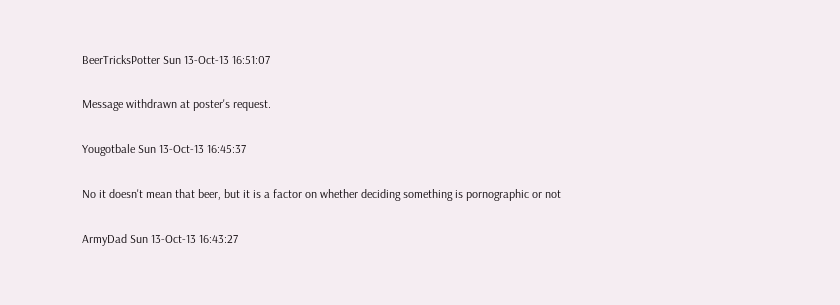BeerTricksPotter Sun 13-Oct-13 16:51:07

Message withdrawn at poster's request.

Yougotbale Sun 13-Oct-13 16:45:37

No it doesn't mean that beer, but it is a factor on whether deciding something is pornographic or not

ArmyDad Sun 13-Oct-13 16:43:27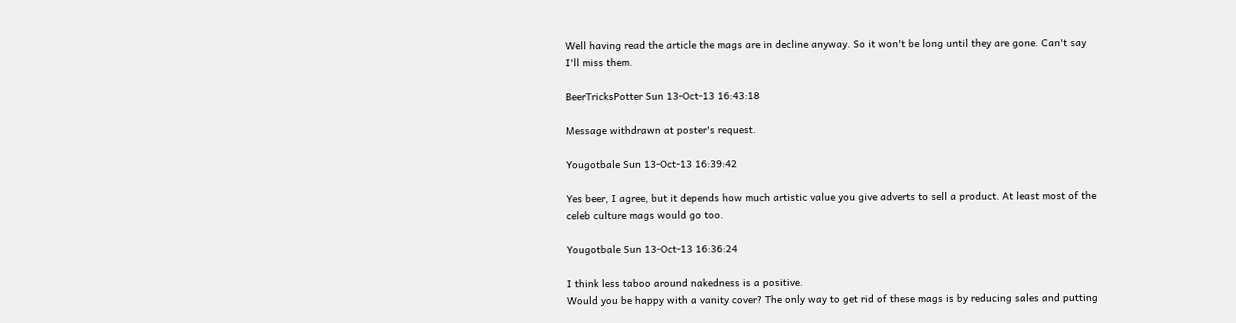Well having read the article the mags are in decline anyway. So it won't be long until they are gone. Can't say I'll miss them.

BeerTricksPotter Sun 13-Oct-13 16:43:18

Message withdrawn at poster's request.

Yougotbale Sun 13-Oct-13 16:39:42

Yes beer, I agree, but it depends how much artistic value you give adverts to sell a product. At least most of the celeb culture mags would go too.

Yougotbale Sun 13-Oct-13 16:36:24

I think less taboo around nakedness is a positive.
Would you be happy with a vanity cover? The only way to get rid of these mags is by reducing sales and putting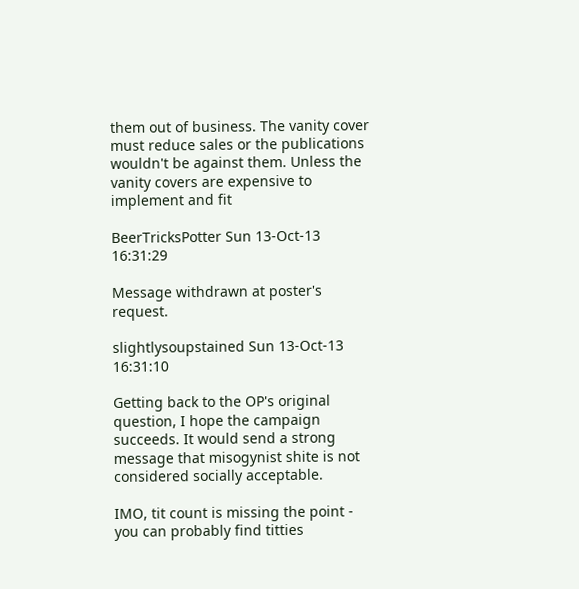them out of business. The vanity cover must reduce sales or the publications wouldn't be against them. Unless the vanity covers are expensive to implement and fit

BeerTricksPotter Sun 13-Oct-13 16:31:29

Message withdrawn at poster's request.

slightlysoupstained Sun 13-Oct-13 16:31:10

Getting back to the OP's original question, I hope the campaign succeeds. It would send a strong message that misogynist shite is not considered socially acceptable.

IMO, tit count is missing the point - you can probably find titties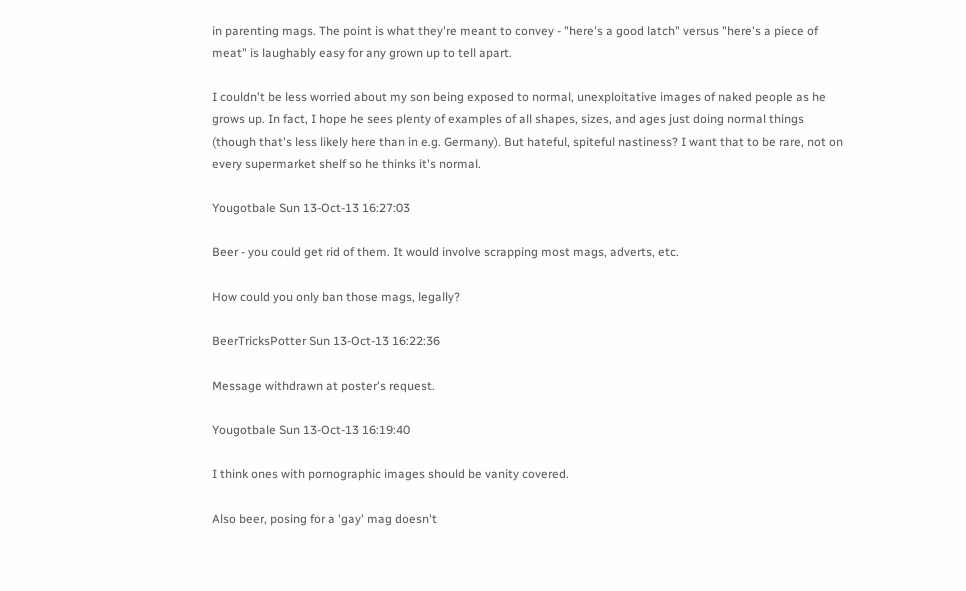in parenting mags. The point is what they're meant to convey - "here's a good latch" versus "here's a piece of meat" is laughably easy for any grown up to tell apart.

I couldn't be less worried about my son being exposed to normal, unexploitative images of naked people as he grows up. In fact, I hope he sees plenty of examples of all shapes, sizes, and ages just doing normal things (though that's less likely here than in e.g. Germany). But hateful, spiteful nastiness? I want that to be rare, not on every supermarket shelf so he thinks it's normal.

Yougotbale Sun 13-Oct-13 16:27:03

Beer - you could get rid of them. It would involve scrapping most mags, adverts, etc.

How could you only ban those mags, legally?

BeerTricksPotter Sun 13-Oct-13 16:22:36

Message withdrawn at poster's request.

Yougotbale Sun 13-Oct-13 16:19:40

I think ones with pornographic images should be vanity covered.

Also beer, posing for a 'gay' mag doesn't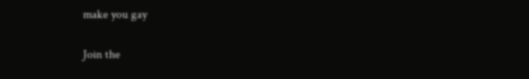make you gay

Join the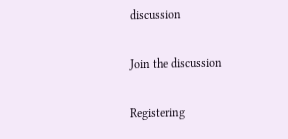discussion

Join the discussion

Registering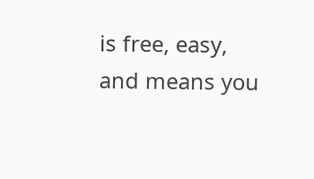is free, easy, and means you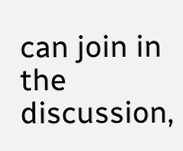can join in the discussion,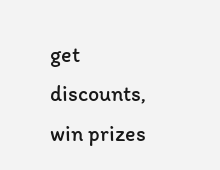get discounts, win prizes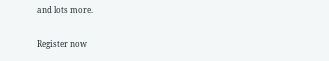and lots more.

Register now